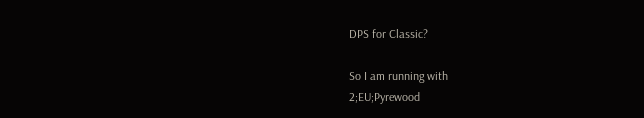DPS for Classic?

So I am running with
2;EU;Pyrewood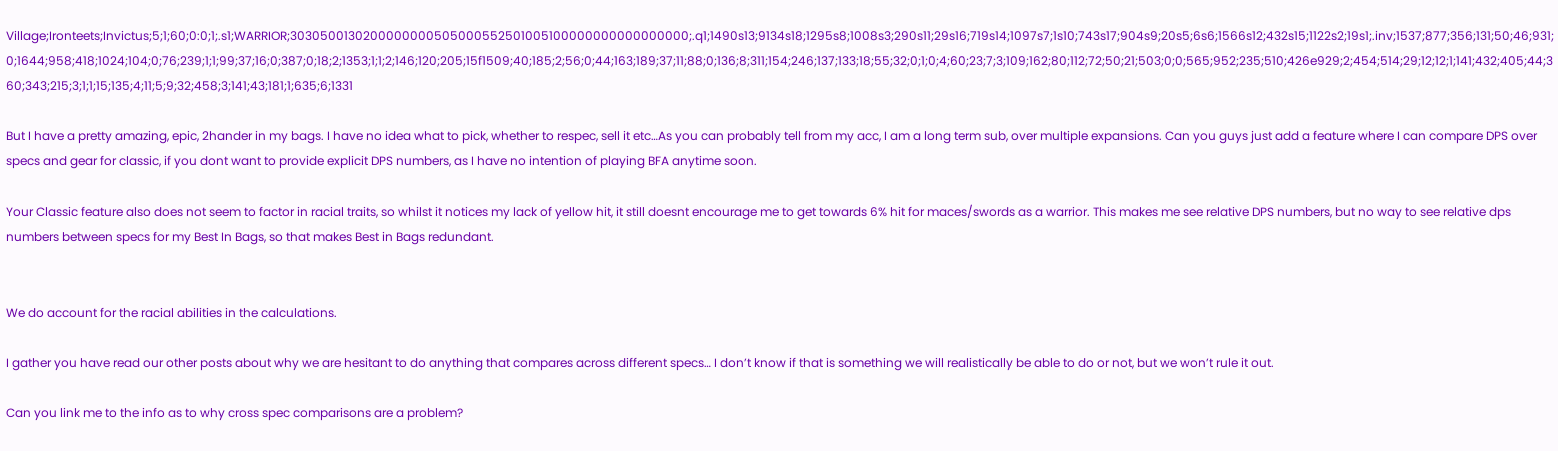Village;Ironteets;Invictus;5;1;60;0:0;1;.s1;WARRIOR;3030500130200000000505000552501005100000000000000000;.q1;1490s13;9134s18;1295s8;1008s3;290s11;29s16;719s14;1097s7;1s10;743s17;904s9;20s5;6s6;1566s12;432s15;1122s2;19s1;.inv;1537;877;356;131;50;46;931;0;1644;958;418;1024;104;0;76;239;1;1;99;37;16;0;387;0;18;2;1353;1;1;2;146;120;205;15f1509;40;185;2;56;0;44;163;189;37;11;88;0;136;8;311;154;246;137;133;18;55;32;0;1;0;4;60;23;7;3;109;162;80;112;72;50;21;503;0;0;565;952;235;510;426e929;2;454;514;29;12;12;1;141;432;405;44;360;343;215;3;1;1;15;135;4;11;5;9;32;458;3;141;43;181;1;635;6;1331

But I have a pretty amazing, epic, 2hander in my bags. I have no idea what to pick, whether to respec, sell it etc…As you can probably tell from my acc, I am a long term sub, over multiple expansions. Can you guys just add a feature where I can compare DPS over specs and gear for classic, if you dont want to provide explicit DPS numbers, as I have no intention of playing BFA anytime soon.

Your Classic feature also does not seem to factor in racial traits, so whilst it notices my lack of yellow hit, it still doesnt encourage me to get towards 6% hit for maces/swords as a warrior. This makes me see relative DPS numbers, but no way to see relative dps numbers between specs for my Best In Bags, so that makes Best in Bags redundant.


We do account for the racial abilities in the calculations.

I gather you have read our other posts about why we are hesitant to do anything that compares across different specs… I don’t know if that is something we will realistically be able to do or not, but we won’t rule it out.

Can you link me to the info as to why cross spec comparisons are a problem?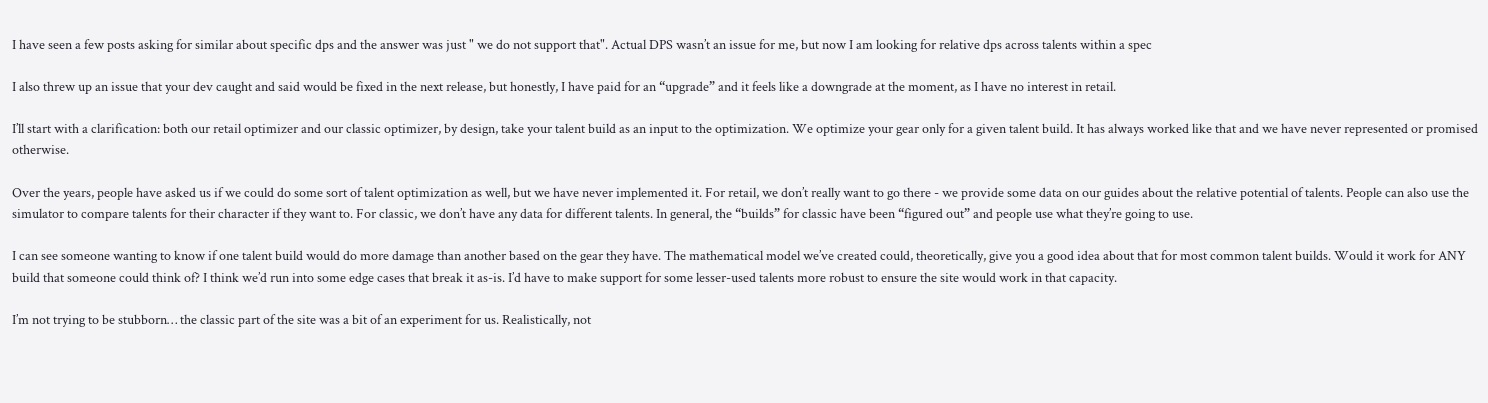I have seen a few posts asking for similar about specific dps and the answer was just " we do not support that". Actual DPS wasn’t an issue for me, but now I am looking for relative dps across talents within a spec

I also threw up an issue that your dev caught and said would be fixed in the next release, but honestly, I have paid for an “upgrade” and it feels like a downgrade at the moment, as I have no interest in retail.

I’ll start with a clarification: both our retail optimizer and our classic optimizer, by design, take your talent build as an input to the optimization. We optimize your gear only for a given talent build. It has always worked like that and we have never represented or promised otherwise.

Over the years, people have asked us if we could do some sort of talent optimization as well, but we have never implemented it. For retail, we don’t really want to go there - we provide some data on our guides about the relative potential of talents. People can also use the simulator to compare talents for their character if they want to. For classic, we don’t have any data for different talents. In general, the “builds” for classic have been “figured out” and people use what they’re going to use.

I can see someone wanting to know if one talent build would do more damage than another based on the gear they have. The mathematical model we’ve created could, theoretically, give you a good idea about that for most common talent builds. Would it work for ANY build that someone could think of? I think we’d run into some edge cases that break it as-is. I’d have to make support for some lesser-used talents more robust to ensure the site would work in that capacity.

I’m not trying to be stubborn… the classic part of the site was a bit of an experiment for us. Realistically, not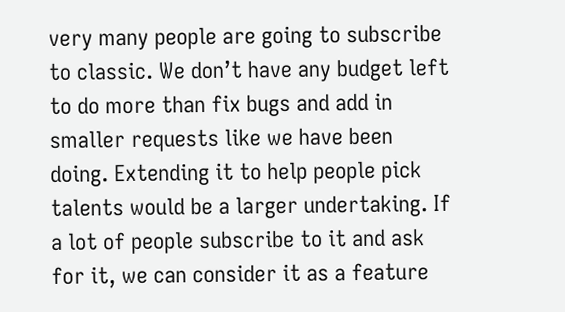very many people are going to subscribe to classic. We don’t have any budget left to do more than fix bugs and add in smaller requests like we have been doing. Extending it to help people pick talents would be a larger undertaking. If a lot of people subscribe to it and ask for it, we can consider it as a feature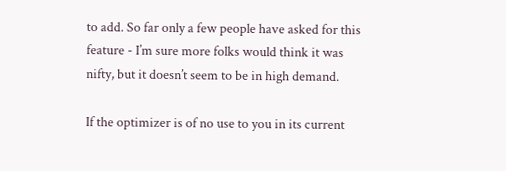to add. So far only a few people have asked for this feature - I’m sure more folks would think it was nifty, but it doesn’t seem to be in high demand.

If the optimizer is of no use to you in its current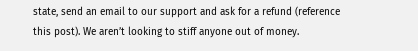state, send an email to our support and ask for a refund (reference this post). We aren’t looking to stiff anyone out of money.